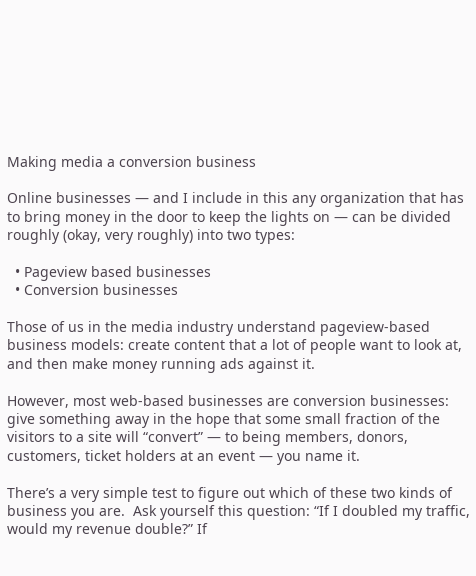Making media a conversion business

Online businesses — and I include in this any organization that has to bring money in the door to keep the lights on — can be divided roughly (okay, very roughly) into two types:

  • Pageview based businesses
  • Conversion businesses

Those of us in the media industry understand pageview-based business models: create content that a lot of people want to look at, and then make money running ads against it.

However, most web-based businesses are conversion businesses: give something away in the hope that some small fraction of the visitors to a site will “convert” — to being members, donors, customers, ticket holders at an event — you name it.

There’s a very simple test to figure out which of these two kinds of business you are.  Ask yourself this question: “If I doubled my traffic, would my revenue double?” If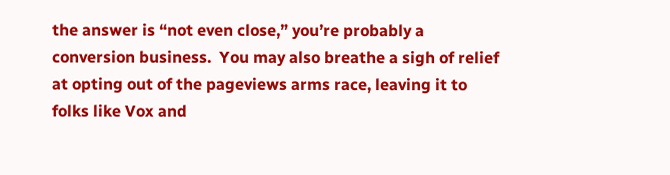the answer is “not even close,” you’re probably a conversion business.  You may also breathe a sigh of relief at opting out of the pageviews arms race, leaving it to folks like Vox and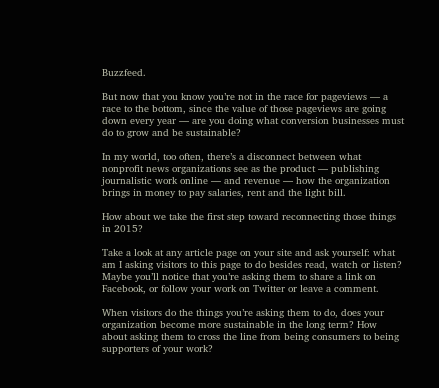Buzzfeed.

But now that you know you’re not in the race for pageviews — a race to the bottom, since the value of those pageviews are going down every year — are you doing what conversion businesses must do to grow and be sustainable?

In my world, too often, there’s a disconnect between what nonprofit news organizations see as the product — publishing journalistic work online — and revenue — how the organization brings in money to pay salaries, rent and the light bill.

How about we take the first step toward reconnecting those things in 2015?

Take a look at any article page on your site and ask yourself: what am I asking visitors to this page to do besides read, watch or listen? Maybe you’ll notice that you’re asking them to share a link on Facebook, or follow your work on Twitter or leave a comment.

When visitors do the things you’re asking them to do, does your organization become more sustainable in the long term? How about asking them to cross the line from being consumers to being supporters of your work?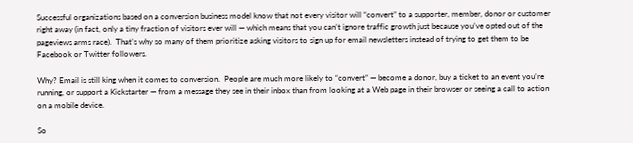Successful organizations based on a conversion business model know that not every visitor will “convert” to a supporter, member, donor or customer right away (in fact, only a tiny fraction of visitors ever will — which means that you can’t ignore traffic growth just because you’ve opted out of the pageviews arms race).  That’s why so many of them prioritize asking visitors to sign up for email newsletters instead of trying to get them to be Facebook or Twitter followers.

Why? Email is still king when it comes to conversion.  People are much more likely to “convert” — become a donor, buy a ticket to an event you’re running, or support a Kickstarter — from a message they see in their inbox than from looking at a Web page in their browser or seeing a call to action on a mobile device.

So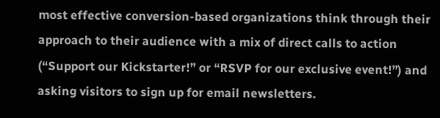most effective conversion-based organizations think through their approach to their audience with a mix of direct calls to action (“Support our Kickstarter!” or “RSVP for our exclusive event!”) and asking visitors to sign up for email newsletters.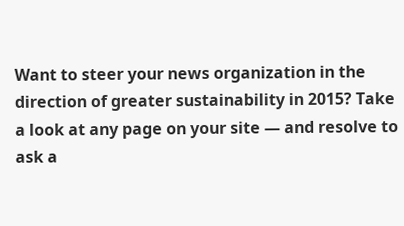Want to steer your news organization in the direction of greater sustainability in 2015? Take a look at any page on your site — and resolve to ask a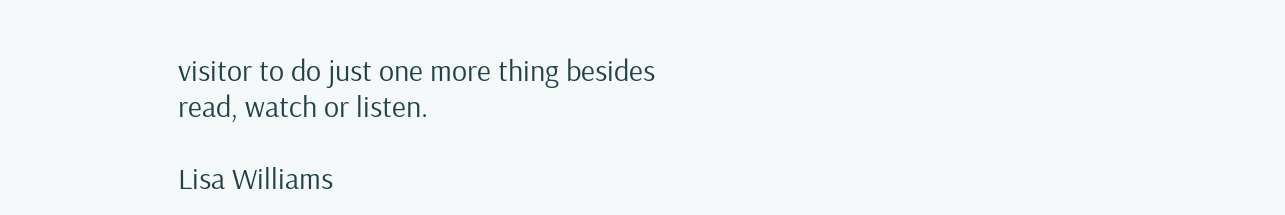visitor to do just one more thing besides read, watch or listen.

Lisa Williams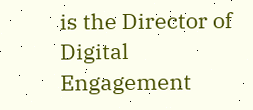is the Director of Digital Engagement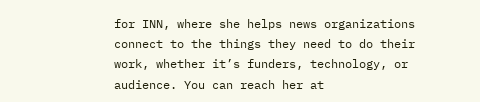for INN, where she helps news organizations connect to the things they need to do their work, whether it’s funders, technology, or audience. You can reach her at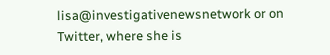lisa@investigativenewsnetwork or on Twitter, where she is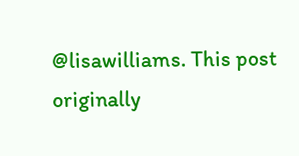@lisawilliams. This post originally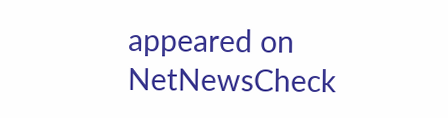appeared on NetNewsCheck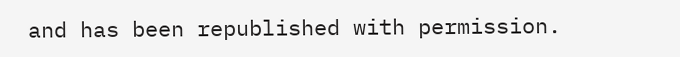and has been republished with permission.